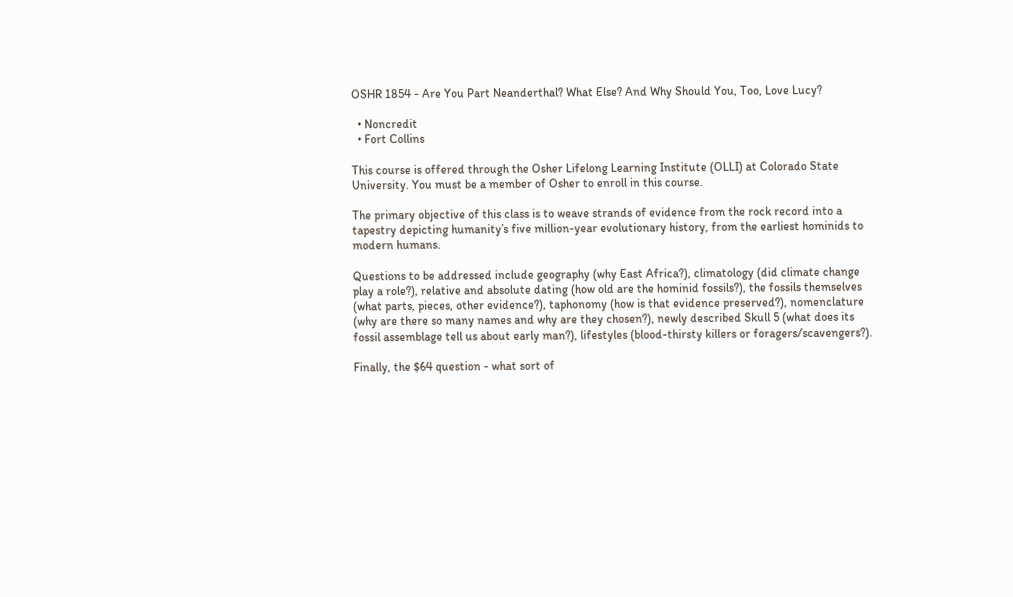OSHR 1854 - Are You Part Neanderthal? What Else? And Why Should You, Too, Love Lucy?

  • Noncredit
  • Fort Collins

This course is offered through the Osher Lifelong Learning Institute (OLLI) at Colorado State University. You must be a member of Osher to enroll in this course.

The primary objective of this class is to weave strands of evidence from the rock record into a tapestry depicting humanity’s five million-year evolutionary history, from the earliest hominids to modern humans.

Questions to be addressed include geography (why East Africa?), climatology (did climate change play a role?), relative and absolute dating (how old are the hominid fossils?), the fossils themselves (what parts, pieces, other evidence?), taphonomy (how is that evidence preserved?), nomenclature (why are there so many names and why are they chosen?), newly described Skull 5 (what does its fossil assemblage tell us about early man?), lifestyles (blood-thirsty killers or foragers/scavengers?).

Finally, the $64 question - what sort of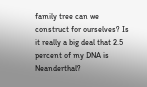family tree can we construct for ourselves? Is it really a big deal that 2.5 percent of my DNA is Neanderthal?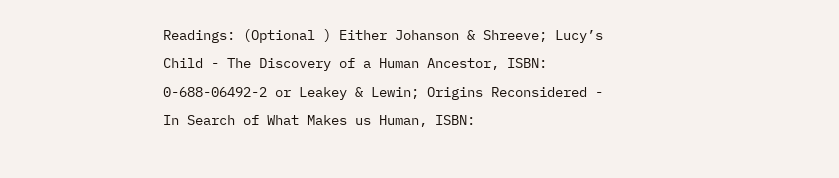Readings: (Optional ) Either Johanson & Shreeve; Lucy’s Child - The Discovery of a Human Ancestor, ISBN: 0-688-06492-2 or Leakey & Lewin; Origins Reconsidered - In Search of What Makes us Human, ISBN: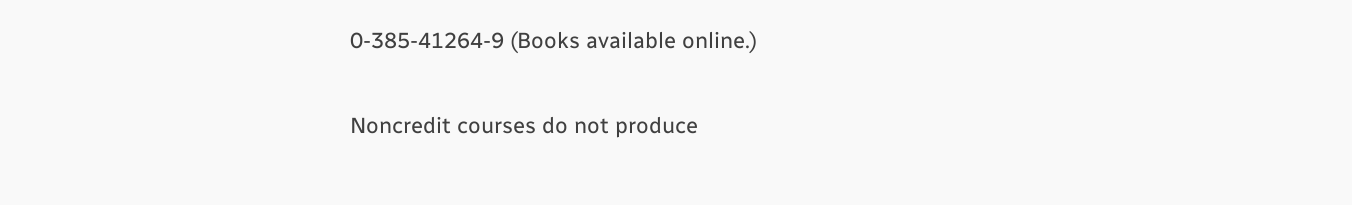0-385-41264-9 (Books available online.)

Noncredit courses do not produce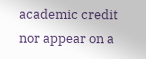academic credit nor appear on a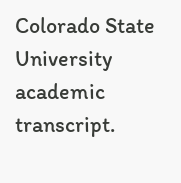Colorado State University academic transcript.